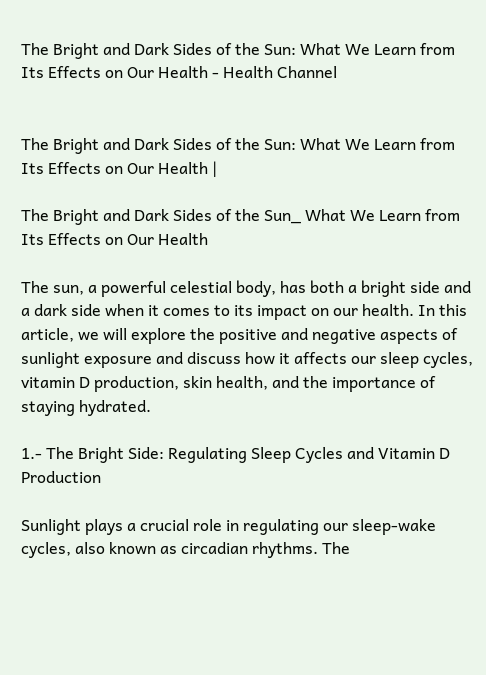The Bright and Dark Sides of the Sun: What We Learn from Its Effects on Our Health - Health Channel


The Bright and Dark Sides of the Sun: What We Learn from Its Effects on Our Health |

The Bright and Dark Sides of the Sun_ What We Learn from Its Effects on Our Health

The sun, a powerful celestial body, has both a bright side and a dark side when it comes to its impact on our health. In this article, we will explore the positive and negative aspects of sunlight exposure and discuss how it affects our sleep cycles, vitamin D production, skin health, and the importance of staying hydrated.

1.- The Bright Side: Regulating Sleep Cycles and Vitamin D Production

Sunlight plays a crucial role in regulating our sleep-wake cycles, also known as circadian rhythms. The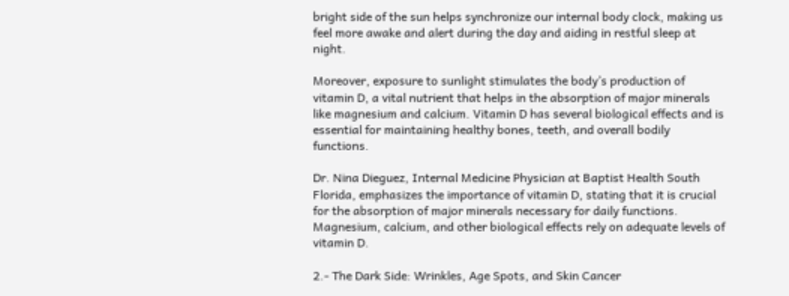bright side of the sun helps synchronize our internal body clock, making us feel more awake and alert during the day and aiding in restful sleep at night.

Moreover, exposure to sunlight stimulates the body’s production of vitamin D, a vital nutrient that helps in the absorption of major minerals like magnesium and calcium. Vitamin D has several biological effects and is essential for maintaining healthy bones, teeth, and overall bodily functions.

Dr. Nina Dieguez, Internal Medicine Physician at Baptist Health South Florida, emphasizes the importance of vitamin D, stating that it is crucial for the absorption of major minerals necessary for daily functions. Magnesium, calcium, and other biological effects rely on adequate levels of vitamin D.

2.- The Dark Side: Wrinkles, Age Spots, and Skin Cancer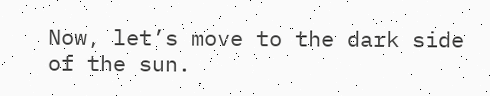Now, let’s move to the dark side of the sun.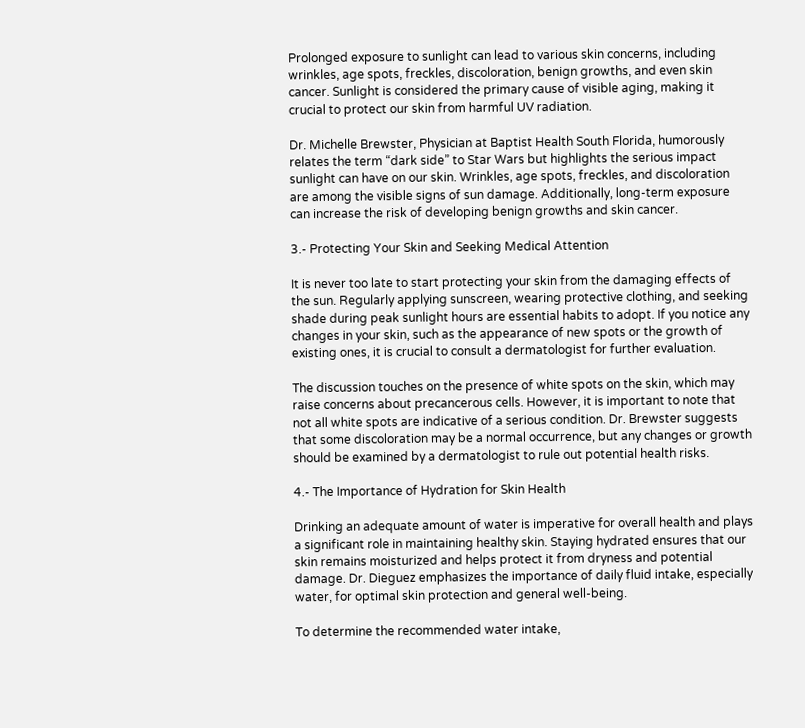Prolonged exposure to sunlight can lead to various skin concerns, including wrinkles, age spots, freckles, discoloration, benign growths, and even skin cancer. Sunlight is considered the primary cause of visible aging, making it crucial to protect our skin from harmful UV radiation.

Dr. Michelle Brewster, Physician at Baptist Health South Florida, humorously relates the term “dark side” to Star Wars but highlights the serious impact sunlight can have on our skin. Wrinkles, age spots, freckles, and discoloration are among the visible signs of sun damage. Additionally, long-term exposure can increase the risk of developing benign growths and skin cancer.

3.- Protecting Your Skin and Seeking Medical Attention

It is never too late to start protecting your skin from the damaging effects of the sun. Regularly applying sunscreen, wearing protective clothing, and seeking shade during peak sunlight hours are essential habits to adopt. If you notice any changes in your skin, such as the appearance of new spots or the growth of existing ones, it is crucial to consult a dermatologist for further evaluation.

The discussion touches on the presence of white spots on the skin, which may raise concerns about precancerous cells. However, it is important to note that not all white spots are indicative of a serious condition. Dr. Brewster suggests that some discoloration may be a normal occurrence, but any changes or growth should be examined by a dermatologist to rule out potential health risks.

4.- The Importance of Hydration for Skin Health

Drinking an adequate amount of water is imperative for overall health and plays a significant role in maintaining healthy skin. Staying hydrated ensures that our skin remains moisturized and helps protect it from dryness and potential damage. Dr. Dieguez emphasizes the importance of daily fluid intake, especially water, for optimal skin protection and general well-being.

To determine the recommended water intake,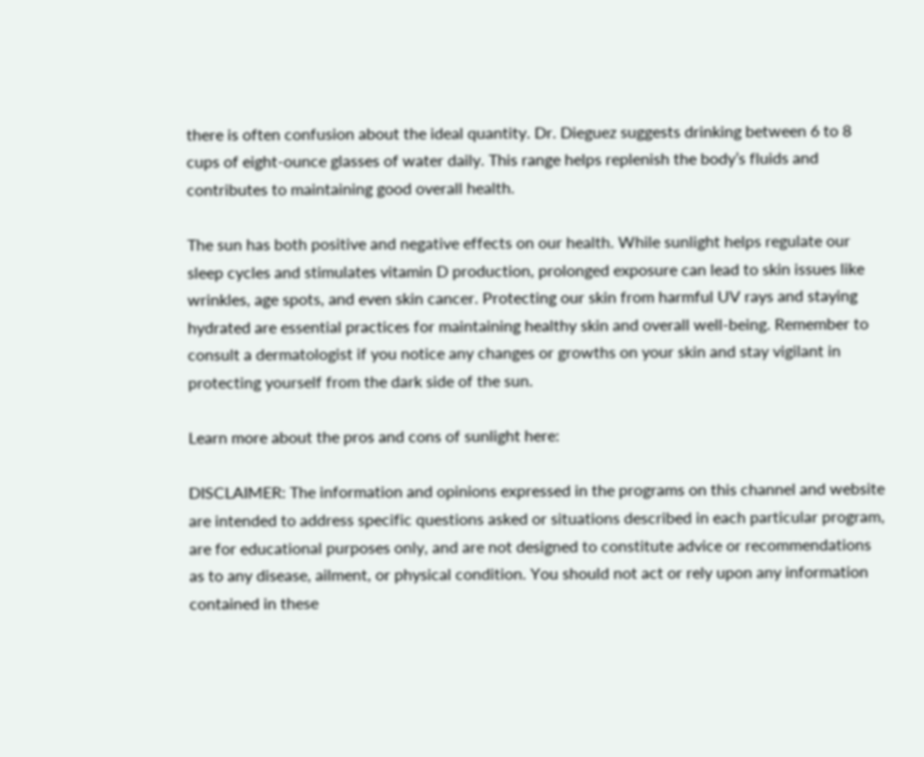there is often confusion about the ideal quantity. Dr. Dieguez suggests drinking between 6 to 8 cups of eight-ounce glasses of water daily. This range helps replenish the body’s fluids and contributes to maintaining good overall health.

The sun has both positive and negative effects on our health. While sunlight helps regulate our sleep cycles and stimulates vitamin D production, prolonged exposure can lead to skin issues like wrinkles, age spots, and even skin cancer. Protecting our skin from harmful UV rays and staying hydrated are essential practices for maintaining healthy skin and overall well-being. Remember to consult a dermatologist if you notice any changes or growths on your skin and stay vigilant in protecting yourself from the dark side of the sun.

Learn more about the pros and cons of sunlight here:

DISCLAIMER: The information and opinions expressed in the programs on this channel and website are intended to address specific questions asked or situations described in each particular program, are for educational purposes only, and are not designed to constitute advice or recommendations as to any disease, ailment, or physical condition. You should not act or rely upon any information contained in these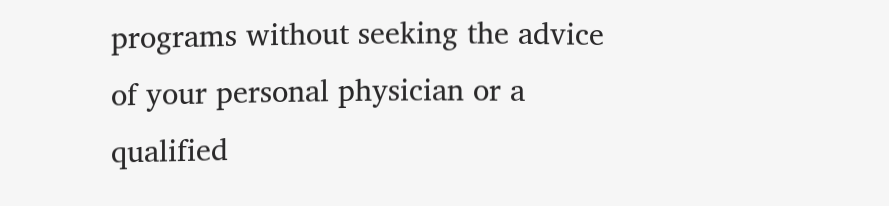programs without seeking the advice of your personal physician or a qualified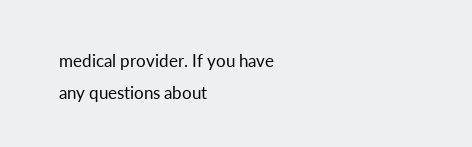medical provider. If you have any questions about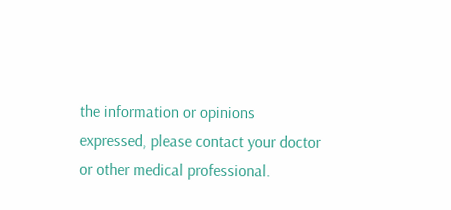the information or opinions expressed, please contact your doctor or other medical professional.